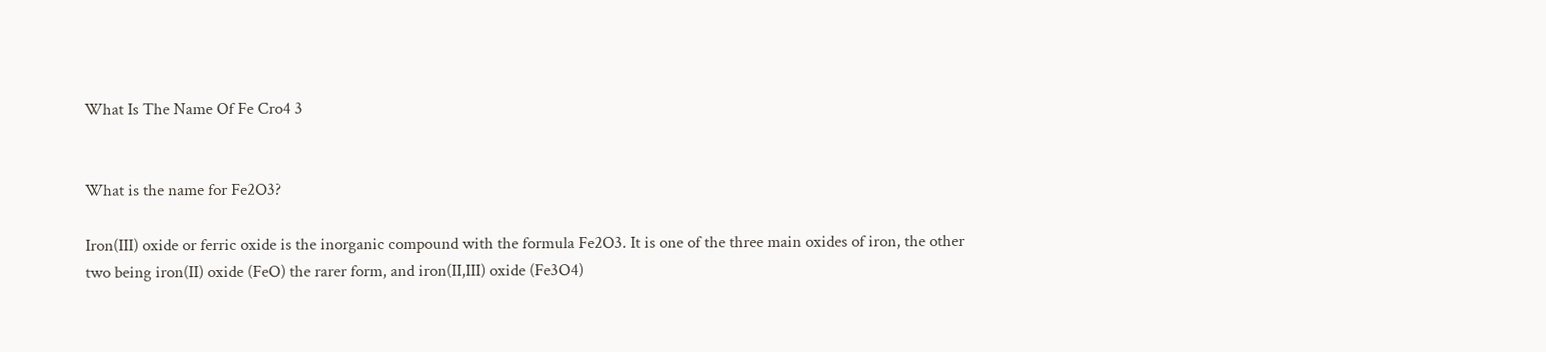What Is The Name Of Fe Cro4 3


What is the name for Fe2O3?

Iron(III) oxide or ferric oxide is the inorganic compound with the formula Fe2O3. It is one of the three main oxides of iron, the other two being iron(II) oxide (FeO) the rarer form, and iron(II,III) oxide (Fe3O4)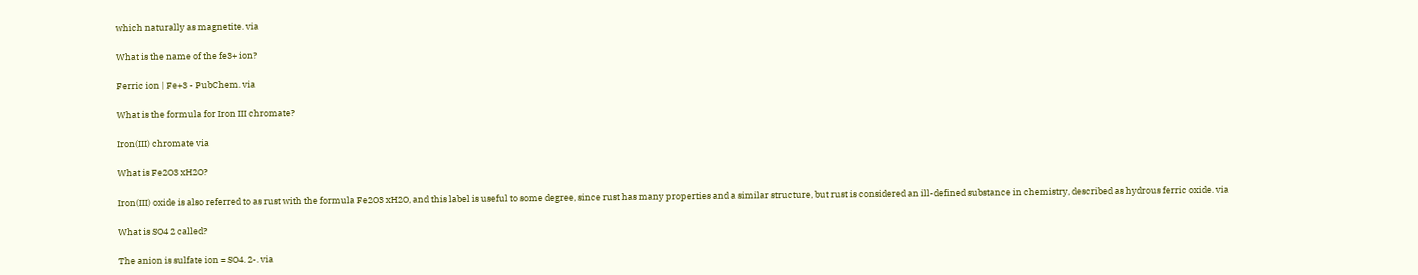which naturally as magnetite. via

What is the name of the fe3+ ion?

Ferric ion | Fe+3 - PubChem. via

What is the formula for Iron III chromate?

Iron(III) chromate via

What is Fe2O3 xH2O?

Iron(III) oxide is also referred to as rust with the formula Fe2O3 xH2O, and this label is useful to some degree, since rust has many properties and a similar structure, but rust is considered an ill-defined substance in chemistry, described as hydrous ferric oxide. via

What is SO4 2 called?

The anion is sulfate ion = SO4. 2-. via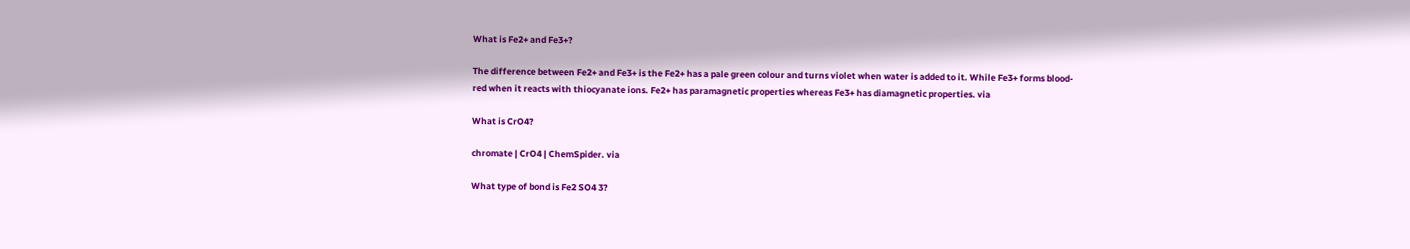What is Fe2+ and Fe3+?

The difference between Fe2+ and Fe3+ is the Fe2+ has a pale green colour and turns violet when water is added to it. While Fe3+ forms blood-red when it reacts with thiocyanate ions. Fe2+ has paramagnetic properties whereas Fe3+ has diamagnetic properties. via

What is CrO4?

chromate | CrO4 | ChemSpider. via

What type of bond is Fe2 SO4 3?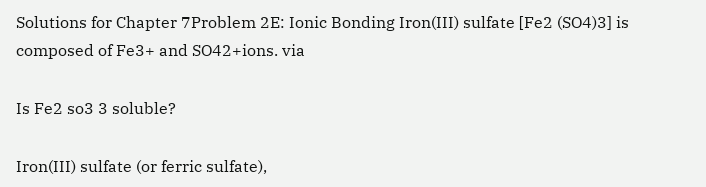Solutions for Chapter 7Problem 2E: Ionic Bonding Iron(III) sulfate [Fe2 (SO4)3] is composed of Fe3+ and SO42+ions. via

Is Fe2 so3 3 soluble?

Iron(III) sulfate (or ferric sulfate),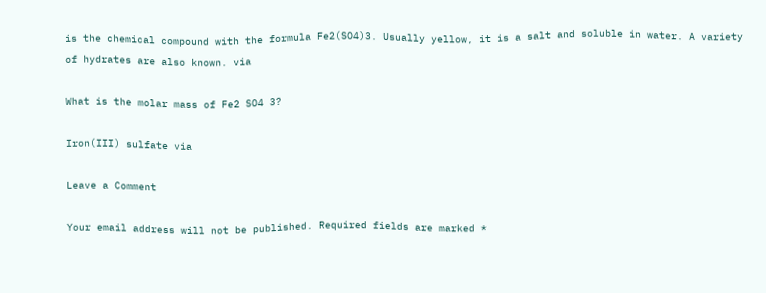is the chemical compound with the formula Fe2(SO4)3. Usually yellow, it is a salt and soluble in water. A variety of hydrates are also known. via

What is the molar mass of Fe2 SO4 3?

Iron(III) sulfate via

Leave a Comment

Your email address will not be published. Required fields are marked *